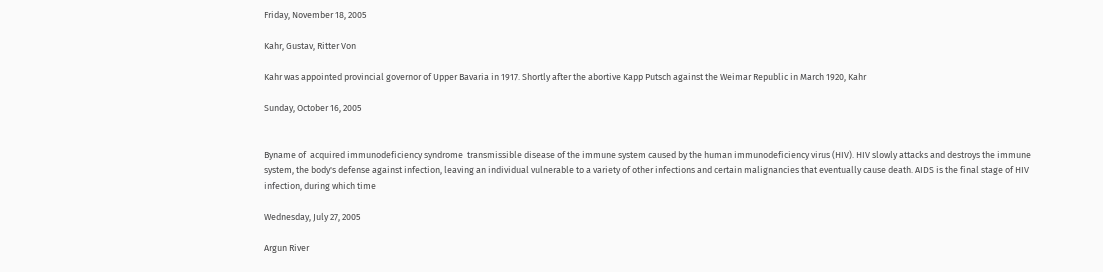Friday, November 18, 2005

Kahr, Gustav, Ritter Von

Kahr was appointed provincial governor of Upper Bavaria in 1917. Shortly after the abortive Kapp Putsch against the Weimar Republic in March 1920, Kahr

Sunday, October 16, 2005


Byname of  acquired immunodeficiency syndrome  transmissible disease of the immune system caused by the human immunodeficiency virus (HIV). HIV slowly attacks and destroys the immune system, the body's defense against infection, leaving an individual vulnerable to a variety of other infections and certain malignancies that eventually cause death. AIDS is the final stage of HIV infection, during which time

Wednesday, July 27, 2005

Argun River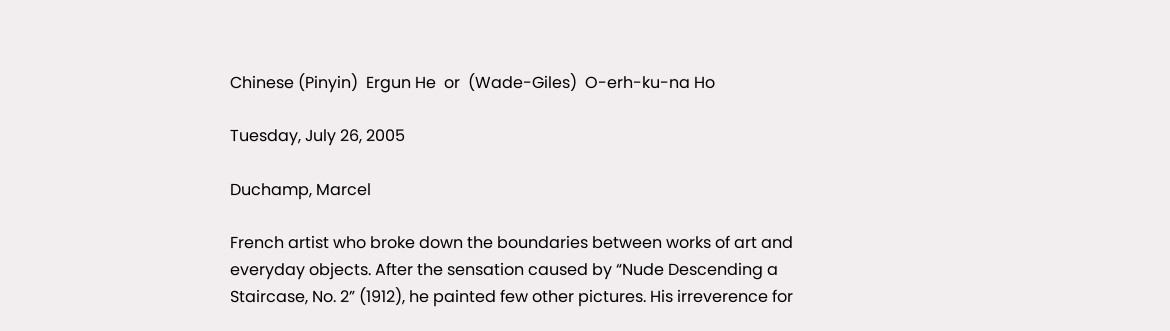Chinese (Pinyin)  Ergun He  or  (Wade-Giles)  O-erh-ku-na Ho

Tuesday, July 26, 2005

Duchamp, Marcel

French artist who broke down the boundaries between works of art and everyday objects. After the sensation caused by “Nude Descending a Staircase, No. 2” (1912), he painted few other pictures. His irreverence for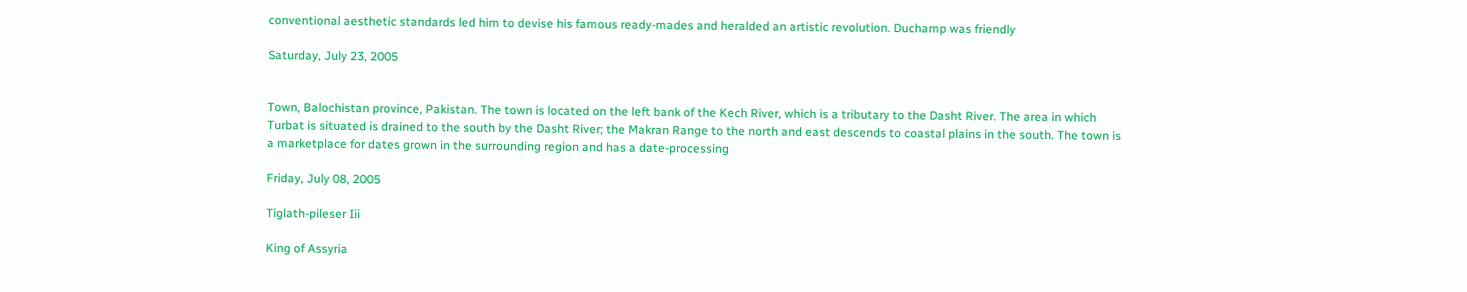conventional aesthetic standards led him to devise his famous ready-mades and heralded an artistic revolution. Duchamp was friendly

Saturday, July 23, 2005


Town, Balochistan province, Pakistan. The town is located on the left bank of the Kech River, which is a tributary to the Dasht River. The area in which Turbat is situated is drained to the south by the Dasht River; the Makran Range to the north and east descends to coastal plains in the south. The town is a marketplace for dates grown in the surrounding region and has a date-processing

Friday, July 08, 2005

Tiglath-pileser Iii

King of Assyria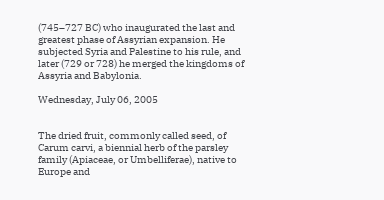(745–727 BC) who inaugurated the last and greatest phase of Assyrian expansion. He subjected Syria and Palestine to his rule, and later (729 or 728) he merged the kingdoms of Assyria and Babylonia.

Wednesday, July 06, 2005


The dried fruit, commonly called seed, of Carum carvi, a biennial herb of the parsley family (Apiaceae, or Umbelliferae), native to Europe and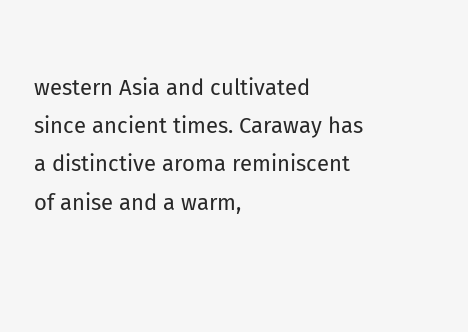western Asia and cultivated since ancient times. Caraway has a distinctive aroma reminiscent of anise and a warm,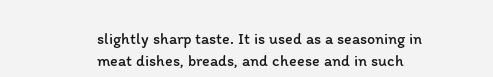slightly sharp taste. It is used as a seasoning in meat dishes, breads, and cheese and in such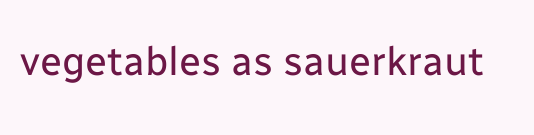vegetables as sauerkraut